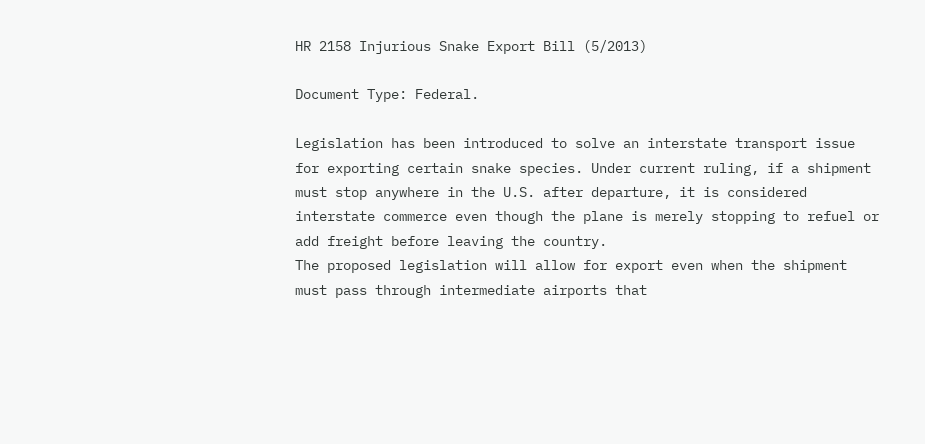HR 2158 Injurious Snake Export Bill (5/2013)

Document Type: Federal.

Legislation has been introduced to solve an interstate transport issue for exporting certain snake species. Under current ruling, if a shipment must stop anywhere in the U.S. after departure, it is considered interstate commerce even though the plane is merely stopping to refuel or add freight before leaving the country.
The proposed legislation will allow for export even when the shipment must pass through intermediate airports that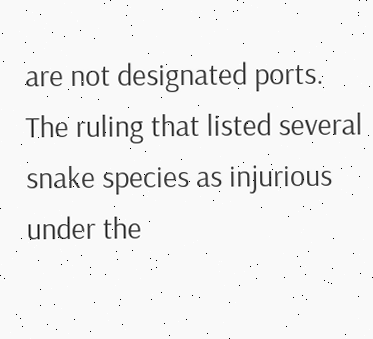are not designated ports. The ruling that listed several snake species as injurious under the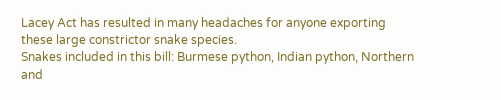Lacey Act has resulted in many headaches for anyone exporting these large constrictor snake species.
Snakes included in this bill: Burmese python, Indian python, Northern and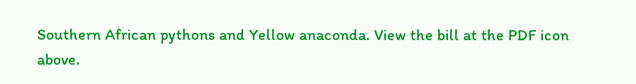Southern African pythons and Yellow anaconda. View the bill at the PDF icon above.